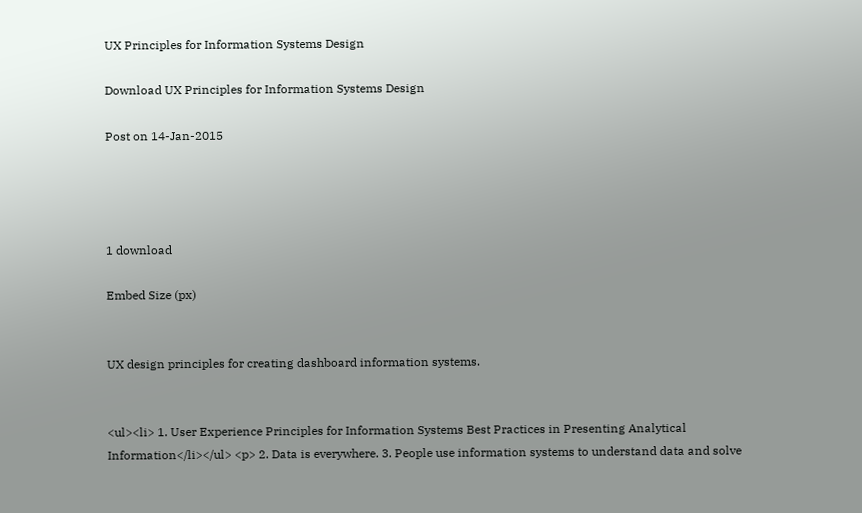UX Principles for Information Systems Design

Download UX Principles for Information Systems Design

Post on 14-Jan-2015




1 download

Embed Size (px)


UX design principles for creating dashboard information systems.


<ul><li> 1. User Experience Principles for Information Systems Best Practices in Presenting Analytical Information</li></ul> <p> 2. Data is everywhere. 3. People use information systems to understand data and solve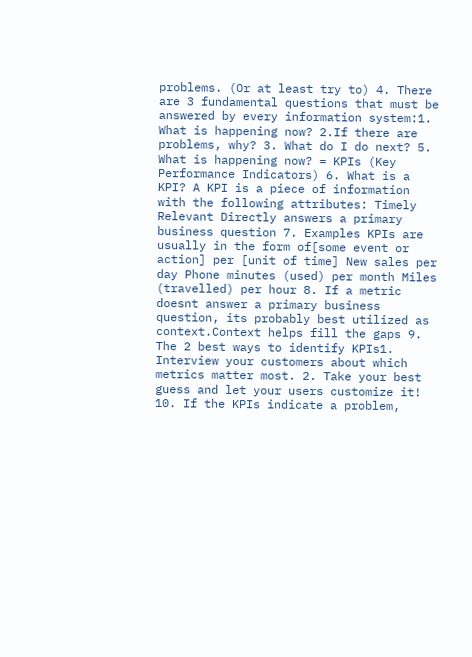problems. (Or at least try to) 4. There are 3 fundamental questions that must be answered by every information system:1. What is happening now? 2.If there are problems, why? 3. What do I do next? 5. What is happening now? = KPIs (Key Performance Indicators) 6. What is a KPI? A KPI is a piece of information with the following attributes: Timely Relevant Directly answers a primary business question 7. Examples KPIs are usually in the form of[some event or action] per [unit of time] New sales per day Phone minutes (used) per month Miles (travelled) per hour 8. If a metric doesnt answer a primary business question, its probably best utilized as context.Context helps fill the gaps 9. The 2 best ways to identify KPIs1. Interview your customers about which metrics matter most. 2. Take your best guess and let your users customize it! 10. If the KPIs indicate a problem,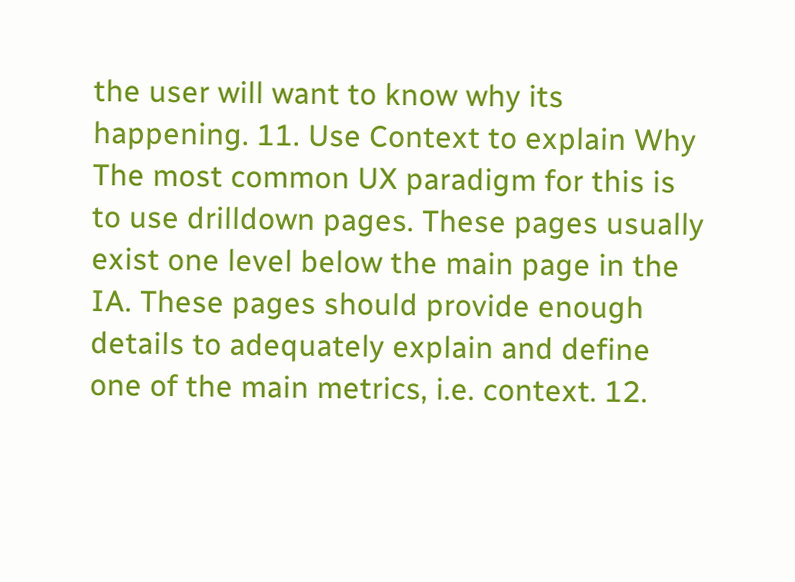the user will want to know why its happening. 11. Use Context to explain Why The most common UX paradigm for this is to use drilldown pages. These pages usually exist one level below the main page in the IA. These pages should provide enough details to adequately explain and define one of the main metrics, i.e. context. 12.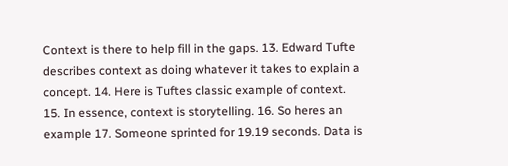Context is there to help fill in the gaps. 13. Edward Tufte describes context as doing whatever it takes to explain a concept. 14. Here is Tuftes classic example of context. 15. In essence, context is storytelling. 16. So heres an example 17. Someone sprinted for 19.19 seconds. Data is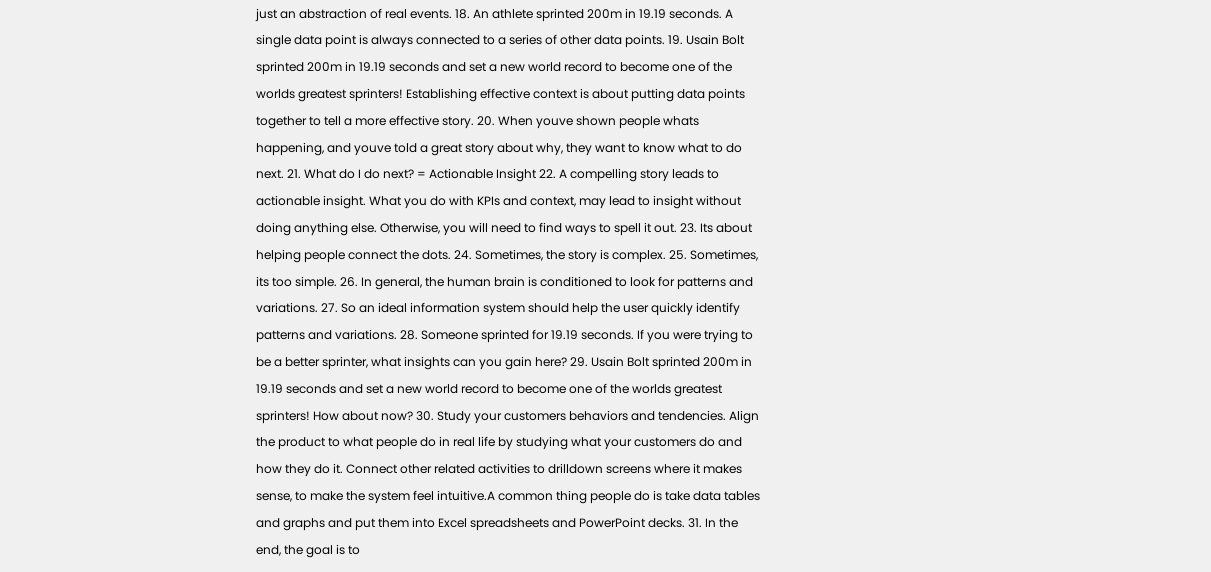just an abstraction of real events. 18. An athlete sprinted 200m in 19.19 seconds. A single data point is always connected to a series of other data points. 19. Usain Bolt sprinted 200m in 19.19 seconds and set a new world record to become one of the worlds greatest sprinters! Establishing effective context is about putting data points together to tell a more effective story. 20. When youve shown people whats happening, and youve told a great story about why, they want to know what to do next. 21. What do I do next? = Actionable Insight 22. A compelling story leads to actionable insight. What you do with KPIs and context, may lead to insight without doing anything else. Otherwise, you will need to find ways to spell it out. 23. Its about helping people connect the dots. 24. Sometimes, the story is complex. 25. Sometimes, its too simple. 26. In general, the human brain is conditioned to look for patterns and variations. 27. So an ideal information system should help the user quickly identify patterns and variations. 28. Someone sprinted for 19.19 seconds. If you were trying to be a better sprinter, what insights can you gain here? 29. Usain Bolt sprinted 200m in 19.19 seconds and set a new world record to become one of the worlds greatest sprinters! How about now? 30. Study your customers behaviors and tendencies. Align the product to what people do in real life by studying what your customers do and how they do it. Connect other related activities to drilldown screens where it makes sense, to make the system feel intuitive.A common thing people do is take data tables and graphs and put them into Excel spreadsheets and PowerPoint decks. 31. In the end, the goal is to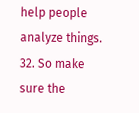help people analyze things. 32. So make sure the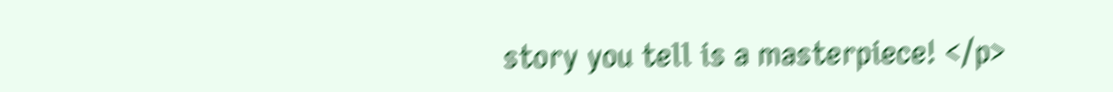story you tell is a masterpiece! </p>